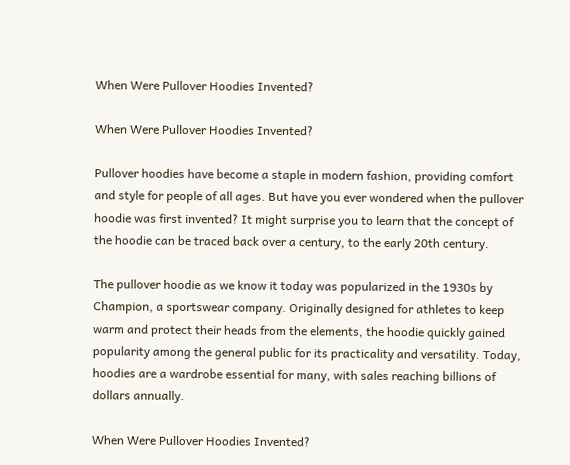When Were Pullover Hoodies Invented?

When Were Pullover Hoodies Invented?

Pullover hoodies have become a staple in modern fashion, providing comfort and style for people of all ages. But have you ever wondered when the pullover hoodie was first invented? It might surprise you to learn that the concept of the hoodie can be traced back over a century, to the early 20th century.

The pullover hoodie as we know it today was popularized in the 1930s by Champion, a sportswear company. Originally designed for athletes to keep warm and protect their heads from the elements, the hoodie quickly gained popularity among the general public for its practicality and versatility. Today, hoodies are a wardrobe essential for many, with sales reaching billions of dollars annually.

When Were Pullover Hoodies Invented?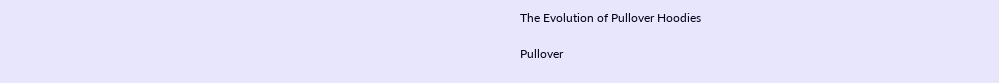The Evolution of Pullover Hoodies

Pullover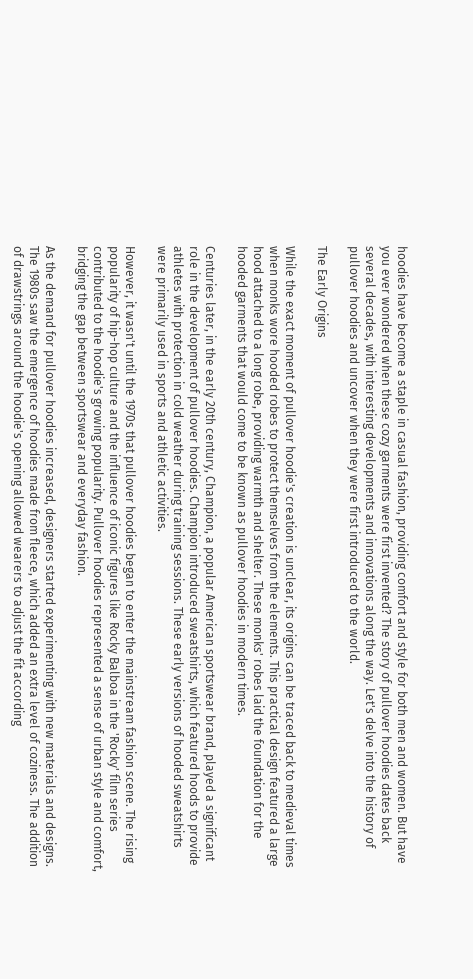hoodies have become a staple in casual fashion, providing comfort and style for both men and women. But have you ever wondered when these cozy garments were first invented? The story of pullover hoodies dates back several decades, with interesting developments and innovations along the way. Let's delve into the history of pullover hoodies and uncover when they were first introduced to the world.

The Early Origins

While the exact moment of pullover hoodie's creation is unclear, its origins can be traced back to medieval times when monks wore hooded robes to protect themselves from the elements. This practical design featured a large hood attached to a long robe, providing warmth and shelter. These monks' robes laid the foundation for the hooded garments that would come to be known as pullover hoodies in modern times.

Centuries later, in the early 20th century, Champion, a popular American sportswear brand, played a significant role in the development of pullover hoodies. Champion introduced sweatshirts, which featured hoods to provide athletes with protection in cold weather during training sessions. These early versions of hooded sweatshirts were primarily used in sports and athletic activities.

However, it wasn't until the 1970s that pullover hoodies began to enter the mainstream fashion scene. The rising popularity of hip-hop culture and the influence of iconic figures like Rocky Balboa in the 'Rocky' film series contributed to the hoodie's growing popularity. Pullover hoodies represented a sense of urban style and comfort, bridging the gap between sportswear and everyday fashion.

As the demand for pullover hoodies increased, designers started experimenting with new materials and designs. The 1980s saw the emergence of hoodies made from fleece, which added an extra level of coziness. The addition of drawstrings around the hoodie's opening allowed wearers to adjust the fit according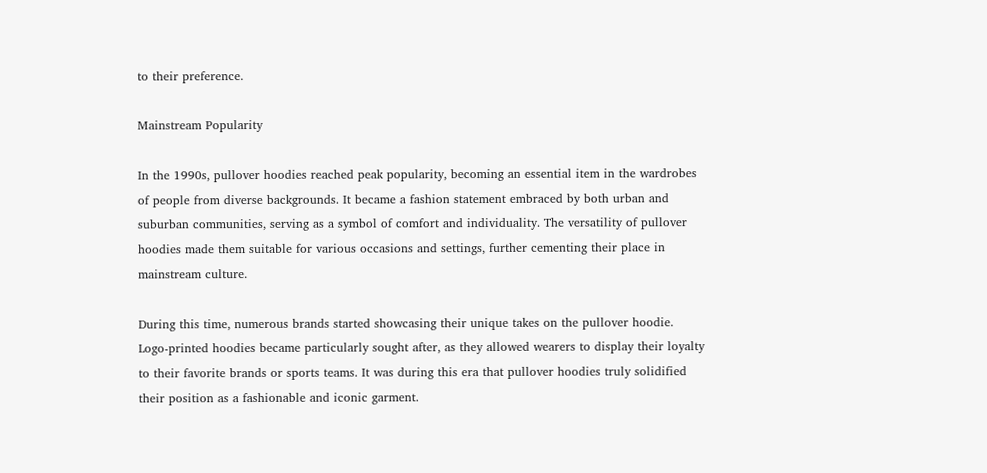to their preference.

Mainstream Popularity

In the 1990s, pullover hoodies reached peak popularity, becoming an essential item in the wardrobes of people from diverse backgrounds. It became a fashion statement embraced by both urban and suburban communities, serving as a symbol of comfort and individuality. The versatility of pullover hoodies made them suitable for various occasions and settings, further cementing their place in mainstream culture.

During this time, numerous brands started showcasing their unique takes on the pullover hoodie. Logo-printed hoodies became particularly sought after, as they allowed wearers to display their loyalty to their favorite brands or sports teams. It was during this era that pullover hoodies truly solidified their position as a fashionable and iconic garment.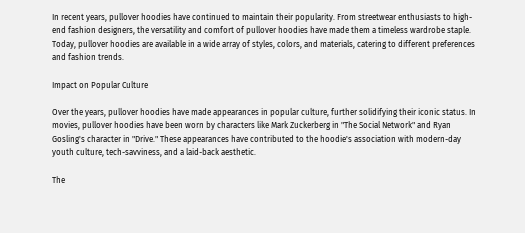In recent years, pullover hoodies have continued to maintain their popularity. From streetwear enthusiasts to high-end fashion designers, the versatility and comfort of pullover hoodies have made them a timeless wardrobe staple. Today, pullover hoodies are available in a wide array of styles, colors, and materials, catering to different preferences and fashion trends.

Impact on Popular Culture

Over the years, pullover hoodies have made appearances in popular culture, further solidifying their iconic status. In movies, pullover hoodies have been worn by characters like Mark Zuckerberg in "The Social Network" and Ryan Gosling's character in "Drive." These appearances have contributed to the hoodie's association with modern-day youth culture, tech-savviness, and a laid-back aesthetic.

The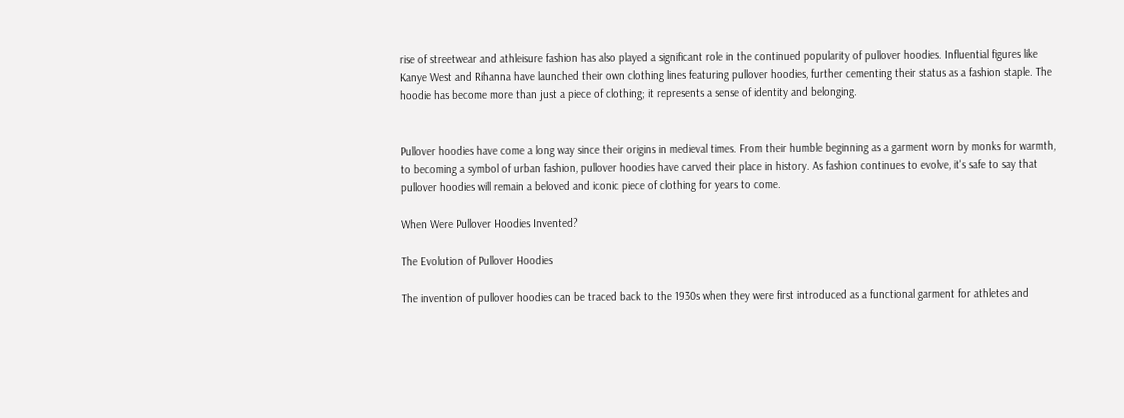rise of streetwear and athleisure fashion has also played a significant role in the continued popularity of pullover hoodies. Influential figures like Kanye West and Rihanna have launched their own clothing lines featuring pullover hoodies, further cementing their status as a fashion staple. The hoodie has become more than just a piece of clothing; it represents a sense of identity and belonging.


Pullover hoodies have come a long way since their origins in medieval times. From their humble beginning as a garment worn by monks for warmth, to becoming a symbol of urban fashion, pullover hoodies have carved their place in history. As fashion continues to evolve, it's safe to say that pullover hoodies will remain a beloved and iconic piece of clothing for years to come.

When Were Pullover Hoodies Invented?

The Evolution of Pullover Hoodies

The invention of pullover hoodies can be traced back to the 1930s when they were first introduced as a functional garment for athletes and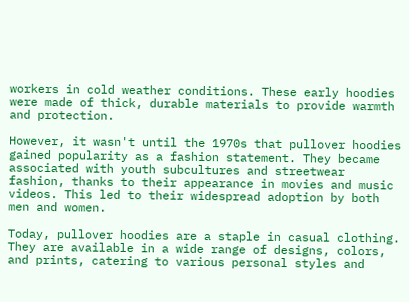workers in cold weather conditions. These early hoodies were made of thick, durable materials to provide warmth and protection.

However, it wasn't until the 1970s that pullover hoodies gained popularity as a fashion statement. They became associated with youth subcultures and streetwear fashion, thanks to their appearance in movies and music videos. This led to their widespread adoption by both men and women.

Today, pullover hoodies are a staple in casual clothing. They are available in a wide range of designs, colors, and prints, catering to various personal styles and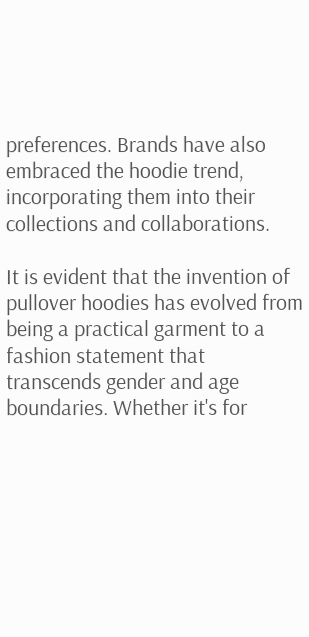preferences. Brands have also embraced the hoodie trend, incorporating them into their collections and collaborations.

It is evident that the invention of pullover hoodies has evolved from being a practical garment to a fashion statement that transcends gender and age boundaries. Whether it's for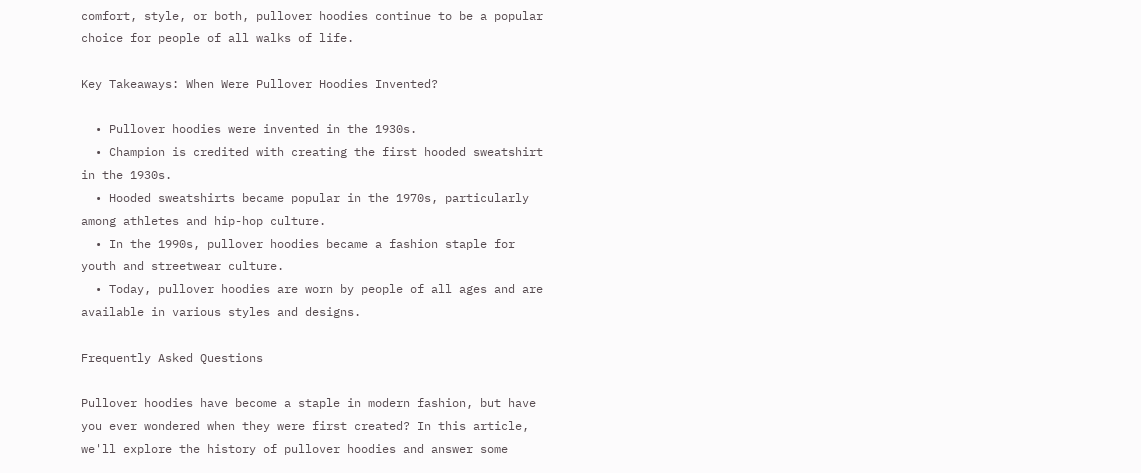comfort, style, or both, pullover hoodies continue to be a popular choice for people of all walks of life.

Key Takeaways: When Were Pullover Hoodies Invented?

  • Pullover hoodies were invented in the 1930s.
  • Champion is credited with creating the first hooded sweatshirt in the 1930s.
  • Hooded sweatshirts became popular in the 1970s, particularly among athletes and hip-hop culture.
  • In the 1990s, pullover hoodies became a fashion staple for youth and streetwear culture.
  • Today, pullover hoodies are worn by people of all ages and are available in various styles and designs.

Frequently Asked Questions

Pullover hoodies have become a staple in modern fashion, but have you ever wondered when they were first created? In this article, we'll explore the history of pullover hoodies and answer some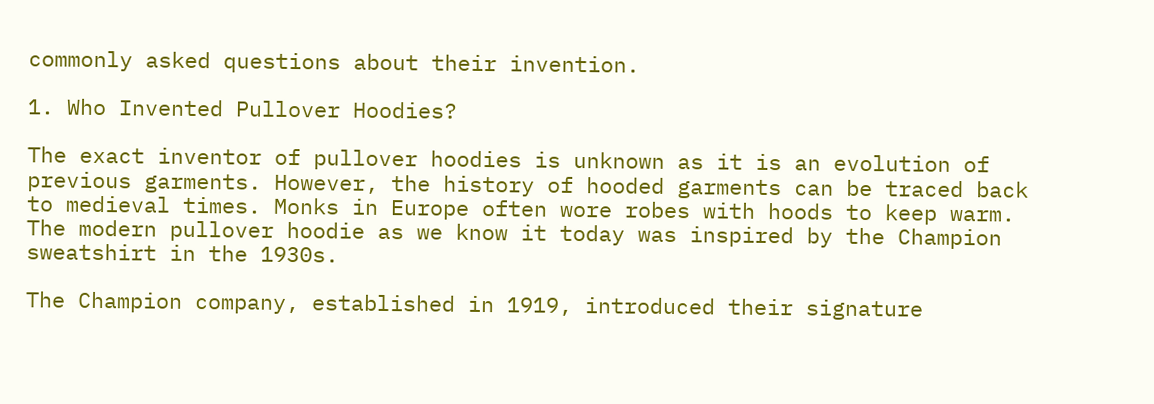commonly asked questions about their invention.

1. Who Invented Pullover Hoodies?

The exact inventor of pullover hoodies is unknown as it is an evolution of previous garments. However, the history of hooded garments can be traced back to medieval times. Monks in Europe often wore robes with hoods to keep warm. The modern pullover hoodie as we know it today was inspired by the Champion sweatshirt in the 1930s.

The Champion company, established in 1919, introduced their signature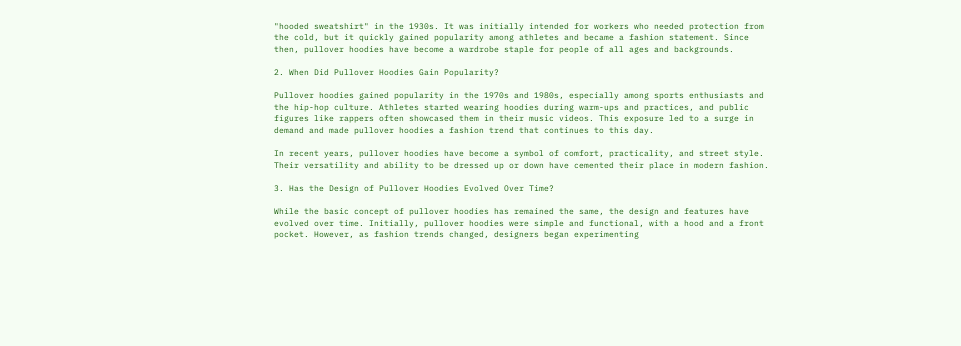"hooded sweatshirt" in the 1930s. It was initially intended for workers who needed protection from the cold, but it quickly gained popularity among athletes and became a fashion statement. Since then, pullover hoodies have become a wardrobe staple for people of all ages and backgrounds.

2. When Did Pullover Hoodies Gain Popularity?

Pullover hoodies gained popularity in the 1970s and 1980s, especially among sports enthusiasts and the hip-hop culture. Athletes started wearing hoodies during warm-ups and practices, and public figures like rappers often showcased them in their music videos. This exposure led to a surge in demand and made pullover hoodies a fashion trend that continues to this day.

In recent years, pullover hoodies have become a symbol of comfort, practicality, and street style. Their versatility and ability to be dressed up or down have cemented their place in modern fashion.

3. Has the Design of Pullover Hoodies Evolved Over Time?

While the basic concept of pullover hoodies has remained the same, the design and features have evolved over time. Initially, pullover hoodies were simple and functional, with a hood and a front pocket. However, as fashion trends changed, designers began experimenting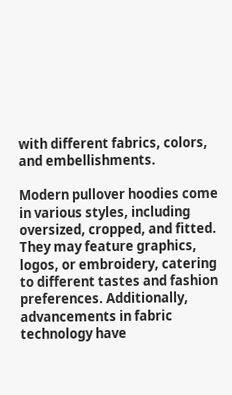with different fabrics, colors, and embellishments.

Modern pullover hoodies come in various styles, including oversized, cropped, and fitted. They may feature graphics, logos, or embroidery, catering to different tastes and fashion preferences. Additionally, advancements in fabric technology have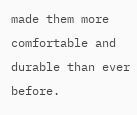made them more comfortable and durable than ever before.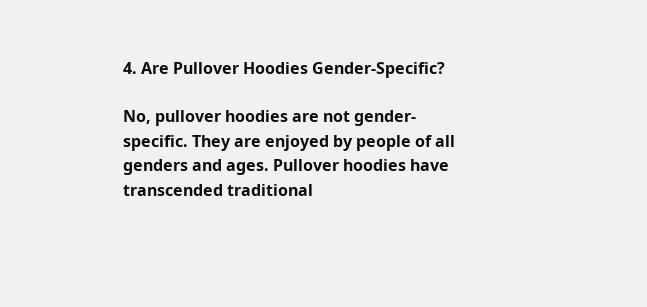4. Are Pullover Hoodies Gender-Specific?

No, pullover hoodies are not gender-specific. They are enjoyed by people of all genders and ages. Pullover hoodies have transcended traditional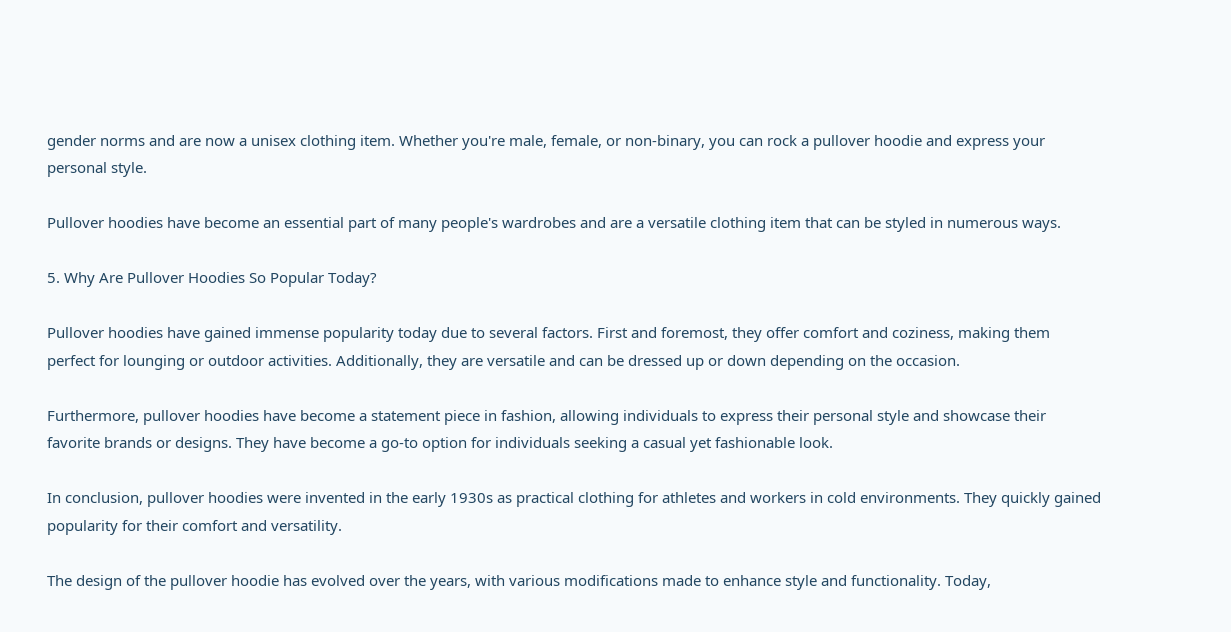gender norms and are now a unisex clothing item. Whether you're male, female, or non-binary, you can rock a pullover hoodie and express your personal style.

Pullover hoodies have become an essential part of many people's wardrobes and are a versatile clothing item that can be styled in numerous ways.

5. Why Are Pullover Hoodies So Popular Today?

Pullover hoodies have gained immense popularity today due to several factors. First and foremost, they offer comfort and coziness, making them perfect for lounging or outdoor activities. Additionally, they are versatile and can be dressed up or down depending on the occasion.

Furthermore, pullover hoodies have become a statement piece in fashion, allowing individuals to express their personal style and showcase their favorite brands or designs. They have become a go-to option for individuals seeking a casual yet fashionable look.

In conclusion, pullover hoodies were invented in the early 1930s as practical clothing for athletes and workers in cold environments. They quickly gained popularity for their comfort and versatility.

The design of the pullover hoodie has evolved over the years, with various modifications made to enhance style and functionality. Today,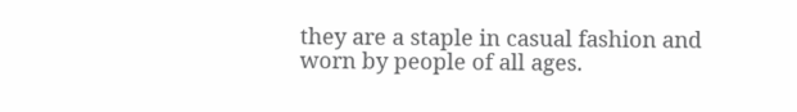they are a staple in casual fashion and worn by people of all ages.